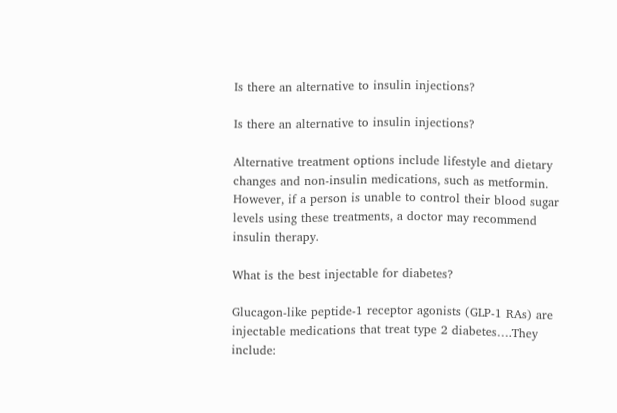Is there an alternative to insulin injections?

Is there an alternative to insulin injections?

Alternative treatment options include lifestyle and dietary changes and non-insulin medications, such as metformin. However, if a person is unable to control their blood sugar levels using these treatments, a doctor may recommend insulin therapy.

What is the best injectable for diabetes?

Glucagon-like peptide-1 receptor agonists (GLP-1 RAs) are injectable medications that treat type 2 diabetes….They include: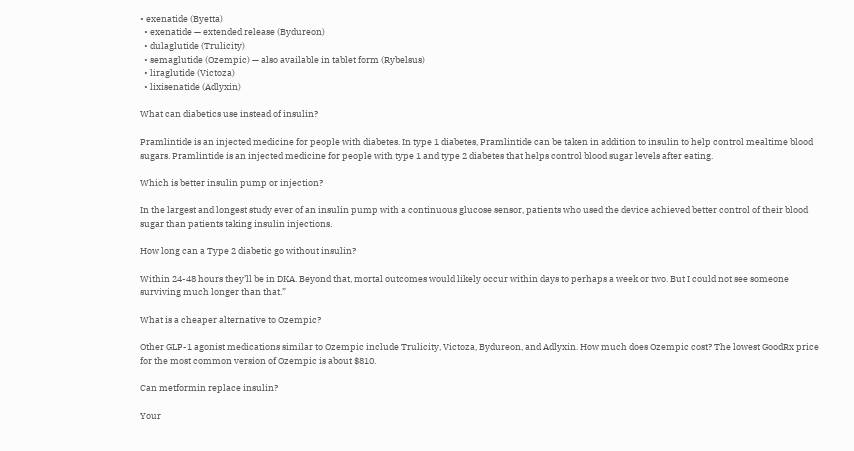• exenatide (Byetta)
  • exenatide — extended release (Bydureon)
  • dulaglutide (Trulicity)
  • semaglutide (Ozempic) — also available in tablet form (Rybelsus)
  • liraglutide (Victoza)
  • lixisenatide (Adlyxin)

What can diabetics use instead of insulin?

Pramlintide is an injected medicine for people with diabetes. In type 1 diabetes, Pramlintide can be taken in addition to insulin to help control mealtime blood sugars. Pramlintide is an injected medicine for people with type 1 and type 2 diabetes that helps control blood sugar levels after eating.

Which is better insulin pump or injection?

In the largest and longest study ever of an insulin pump with a continuous glucose sensor, patients who used the device achieved better control of their blood sugar than patients taking insulin injections.

How long can a Type 2 diabetic go without insulin?

Within 24-48 hours they’ll be in DKA. Beyond that, mortal outcomes would likely occur within days to perhaps a week or two. But I could not see someone surviving much longer than that.”

What is a cheaper alternative to Ozempic?

Other GLP-1 agonist medications similar to Ozempic include Trulicity, Victoza, Bydureon, and Adlyxin. How much does Ozempic cost? The lowest GoodRx price for the most common version of Ozempic is about $810.

Can metformin replace insulin?

Your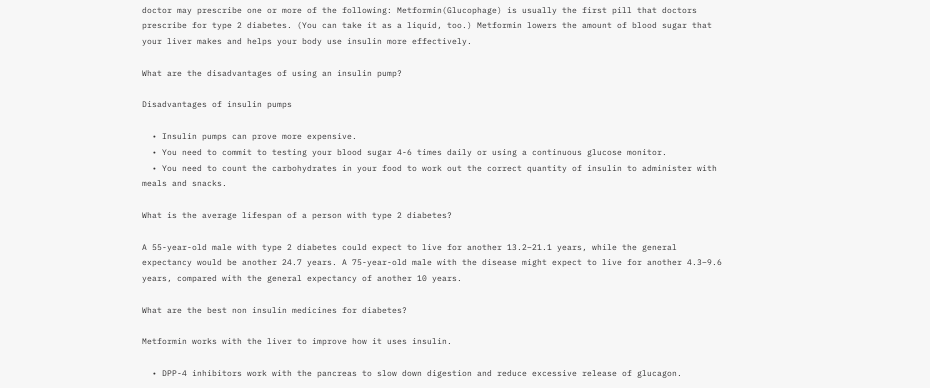doctor may prescribe one or more of the following: Metformin(Glucophage) is usually the first pill that doctors prescribe for type 2 diabetes. (You can take it as a liquid, too.) Metformin lowers the amount of blood sugar that your liver makes and helps your body use insulin more effectively.

What are the disadvantages of using an insulin pump?

Disadvantages of insulin pumps

  • Insulin pumps can prove more expensive.
  • You need to commit to testing your blood sugar 4-6 times daily or using a continuous glucose monitor.
  • You need to count the carbohydrates in your food to work out the correct quantity of insulin to administer with meals and snacks.

What is the average lifespan of a person with type 2 diabetes?

A 55-year-old male with type 2 diabetes could expect to live for another 13.2–21.1 years, while the general expectancy would be another 24.7 years. A 75-year-old male with the disease might expect to live for another 4.3–9.6 years, compared with the general expectancy of another 10 years.

What are the best non insulin medicines for diabetes?

Metformin works with the liver to improve how it uses insulin.

  • DPP-4 inhibitors work with the pancreas to slow down digestion and reduce excessive release of glucagon.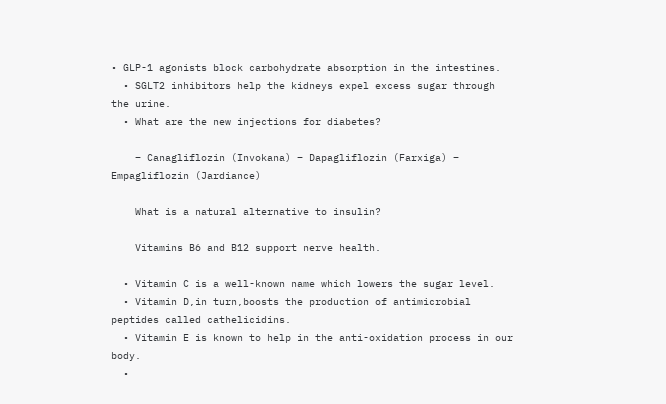• GLP-1 agonists block carbohydrate absorption in the intestines.
  • SGLT2 inhibitors help the kidneys expel excess sugar through the urine.
  • What are the new injections for diabetes?

    – Canagliflozin (Invokana) – Dapagliflozin (Farxiga) – Empagliflozin (Jardiance)

    What is a natural alternative to insulin?

    Vitamins B6 and B12 support nerve health.

  • Vitamin C is a well-known name which lowers the sugar level.
  • Vitamin D,in turn,boosts the production of antimicrobial peptides called cathelicidins.
  • Vitamin E is known to help in the anti-oxidation process in our body.
  •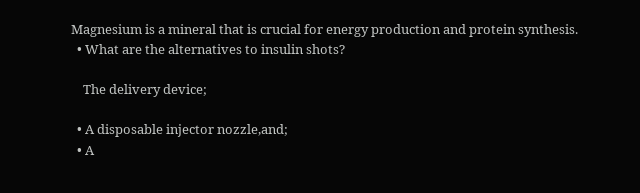Magnesium is a mineral that is crucial for energy production and protein synthesis.
  • What are the alternatives to insulin shots?

    The delivery device;

  • A disposable injector nozzle,and;
  • A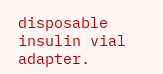disposable insulin vial adapter.